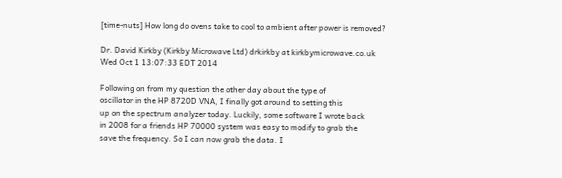[time-nuts] How long do ovens take to cool to ambient after power is removed?

Dr. David Kirkby (Kirkby Microwave Ltd) drkirkby at kirkbymicrowave.co.uk
Wed Oct 1 13:07:33 EDT 2014

Following on from my question the other day about the type of
oscillator in the HP 8720D VNA, I finally got around to setting this
up on the spectrum analyzer today. Luckily, some software I wrote back
in 2008 for a friends HP 70000 system was easy to modify to grab the
save the frequency. So I can now grab the data. I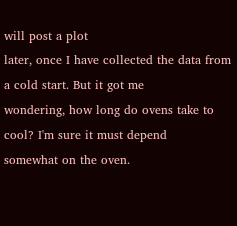will post a plot
later, once I have collected the data from a cold start. But it got me
wondering, how long do ovens take to cool? I'm sure it must depend
somewhat on the oven.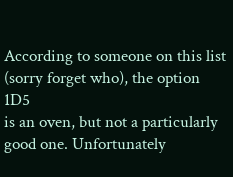According to someone on this list (sorry forget who), the option 1D5
is an oven, but not a particularly good one. Unfortunately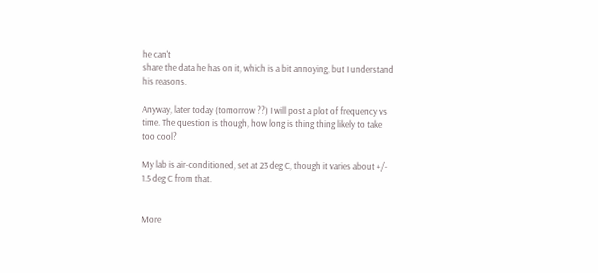he can't
share the data he has on it, which is a bit annoying, but I understand
his reasons.

Anyway, later today (tomorrow ??) I will post a plot of frequency vs
time. The question is though, how long is thing thing likely to take
too cool?

My lab is air-conditioned, set at 23 deg C, though it varies about +/-
1.5 deg C from that.


More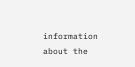information about the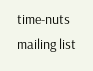time-nuts mailing list